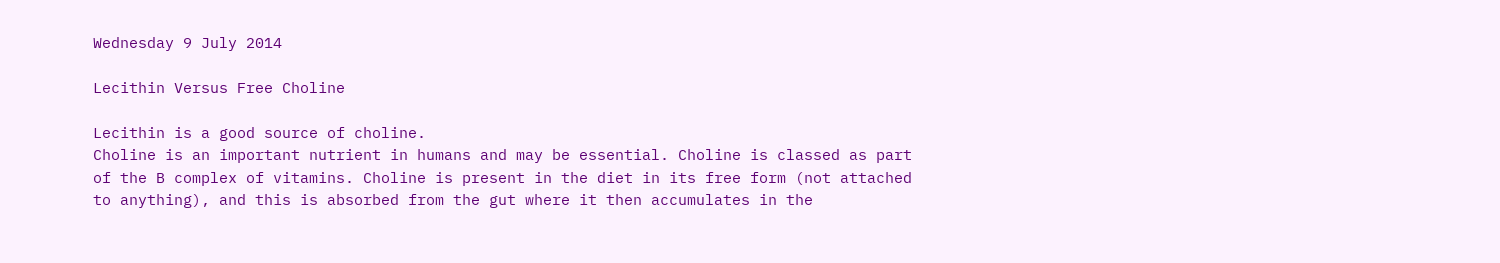Wednesday 9 July 2014

Lecithin Versus Free Choline

Lecithin is a good source of choline.
Choline is an important nutrient in humans and may be essential. Choline is classed as part of the B complex of vitamins. Choline is present in the diet in its free form (not attached to anything), and this is absorbed from the gut where it then accumulates in the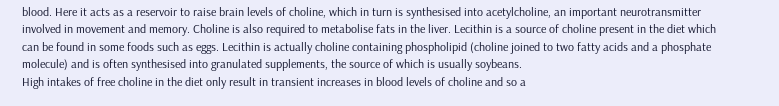blood. Here it acts as a reservoir to raise brain levels of choline, which in turn is synthesised into acetylcholine, an important neurotransmitter involved in movement and memory. Choline is also required to metabolise fats in the liver. Lecithin is a source of choline present in the diet which can be found in some foods such as eggs. Lecithin is actually choline containing phospholipid (choline joined to two fatty acids and a phosphate molecule) and is often synthesised into granulated supplements, the source of which is usually soybeans.
High intakes of free choline in the diet only result in transient increases in blood levels of choline and so a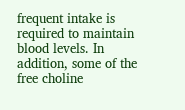frequent intake is required to maintain blood levels. In addition, some of the free choline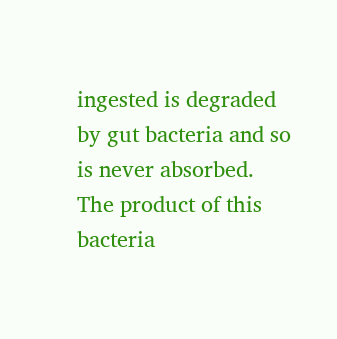ingested is degraded by gut bacteria and so is never absorbed. The product of this bacteria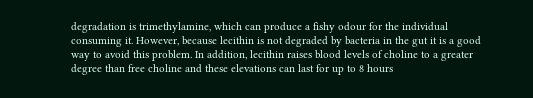degradation is trimethylamine, which can produce a fishy odour for the individual consuming it. However, because lecithin is not degraded by bacteria in the gut it is a good way to avoid this problem. In addition, lecithin raises blood levels of choline to a greater degree than free choline and these elevations can last for up to 8 hours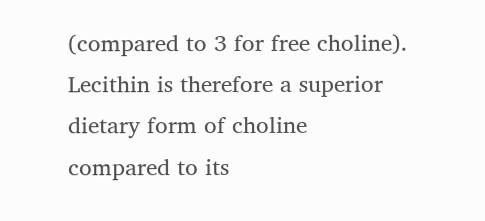(compared to 3 for free choline). Lecithin is therefore a superior dietary form of choline compared to its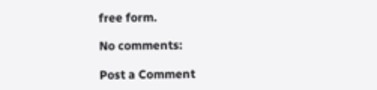free form.

No comments:

Post a Comment